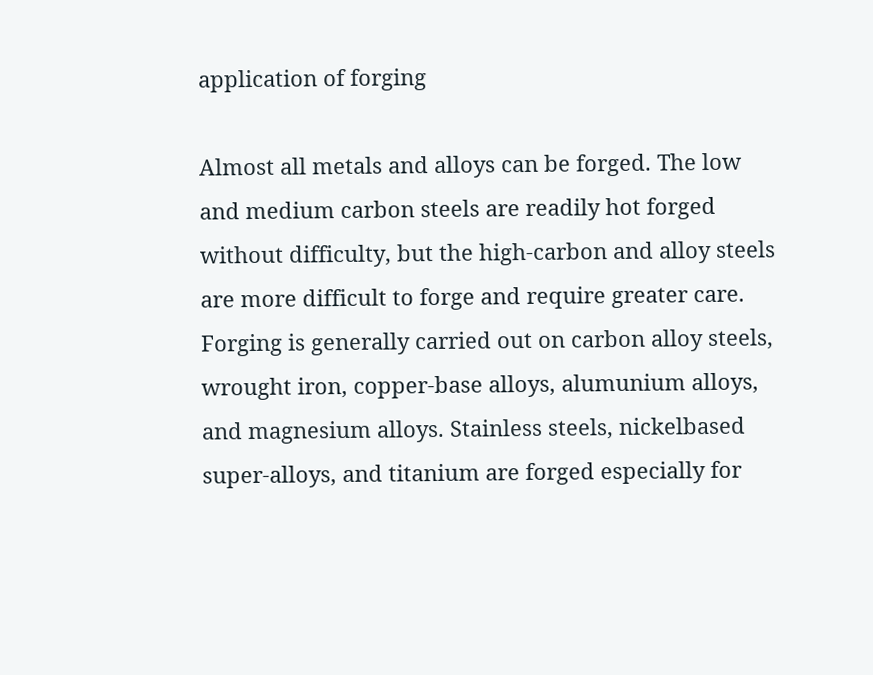application of forging

Almost all metals and alloys can be forged. The low and medium carbon steels are readily hot forged without difficulty, but the high-carbon and alloy steels are more difficult to forge and require greater care. Forging is generally carried out on carbon alloy steels, wrought iron, copper-base alloys, alumunium alloys, and magnesium alloys. Stainless steels, nickelbased super-alloys, and titanium are forged especially for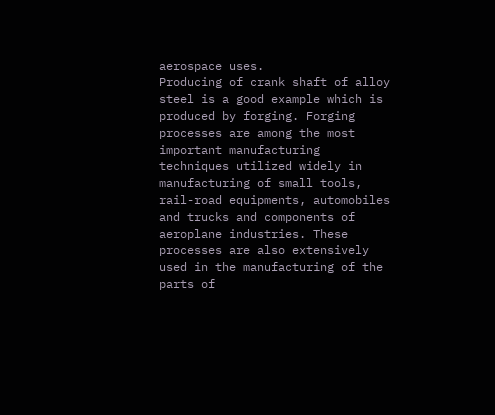aerospace uses.
Producing of crank shaft of alloy steel is a good example which is produced by forging. Forging processes are among the most important manufacturing techniques utilized widely in manufacturing of small tools, rail-road equipments, automobiles and trucks and components of aeroplane industries. These processes are also extensively used in the manufacturing of the parts of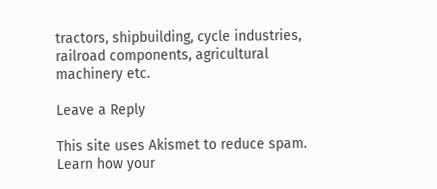tractors, shipbuilding, cycle industries, railroad components, agricultural machinery etc.

Leave a Reply

This site uses Akismet to reduce spam. Learn how your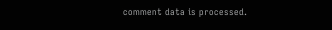comment data is processed.